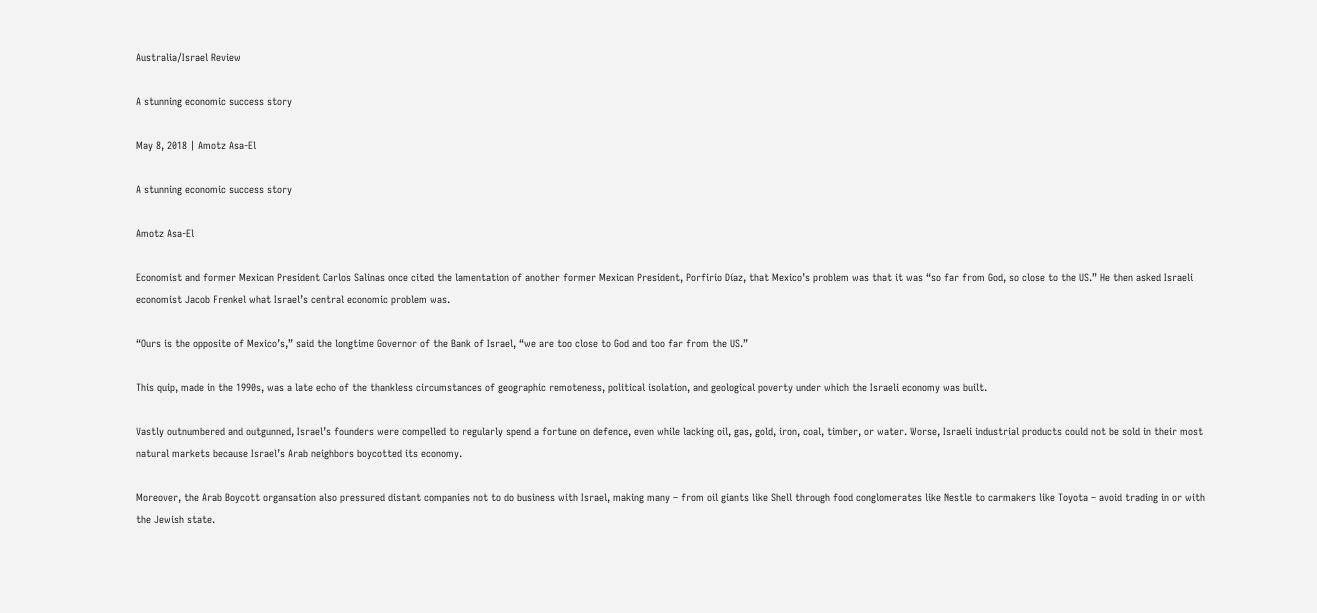Australia/Israel Review

A stunning economic success story

May 8, 2018 | Amotz Asa-El

A stunning economic success story

Amotz Asa-El

Economist and former Mexican President Carlos Salinas once cited the lamentation of another former Mexican President, Porfirio Díaz, that Mexico’s problem was that it was “so far from God, so close to the US.” He then asked Israeli economist Jacob Frenkel what Israel’s central economic problem was.

“Ours is the opposite of Mexico’s,” said the longtime Governor of the Bank of Israel, “we are too close to God and too far from the US.”

This quip, made in the 1990s, was a late echo of the thankless circumstances of geographic remoteness, political isolation, and geological poverty under which the Israeli economy was built.

Vastly outnumbered and outgunned, Israel’s founders were compelled to regularly spend a fortune on defence, even while lacking oil, gas, gold, iron, coal, timber, or water. Worse, Israeli industrial products could not be sold in their most natural markets because Israel’s Arab neighbors boycotted its economy.

Moreover, the Arab Boycott organsation also pressured distant companies not to do business with Israel, making many – from oil giants like Shell through food conglomerates like Nestle to carmakers like Toyota – avoid trading in or with the Jewish state.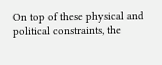On top of these physical and political constraints, the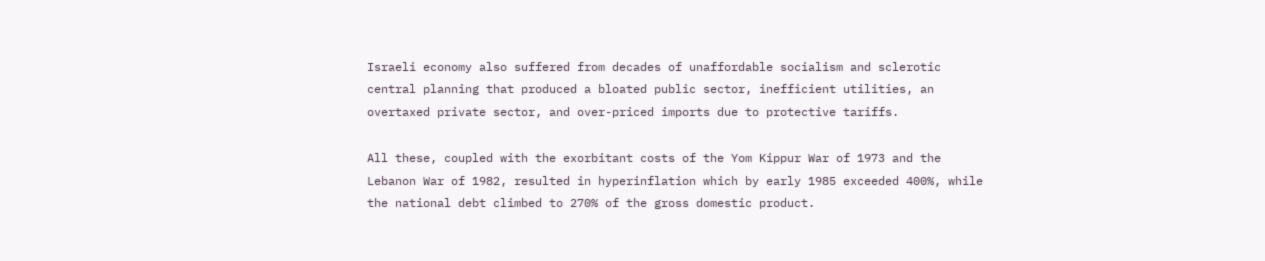Israeli economy also suffered from decades of unaffordable socialism and sclerotic central planning that produced a bloated public sector, inefficient utilities, an overtaxed private sector, and over-priced imports due to protective tariffs.

All these, coupled with the exorbitant costs of the Yom Kippur War of 1973 and the Lebanon War of 1982, resulted in hyperinflation which by early 1985 exceeded 400%, while the national debt climbed to 270% of the gross domestic product.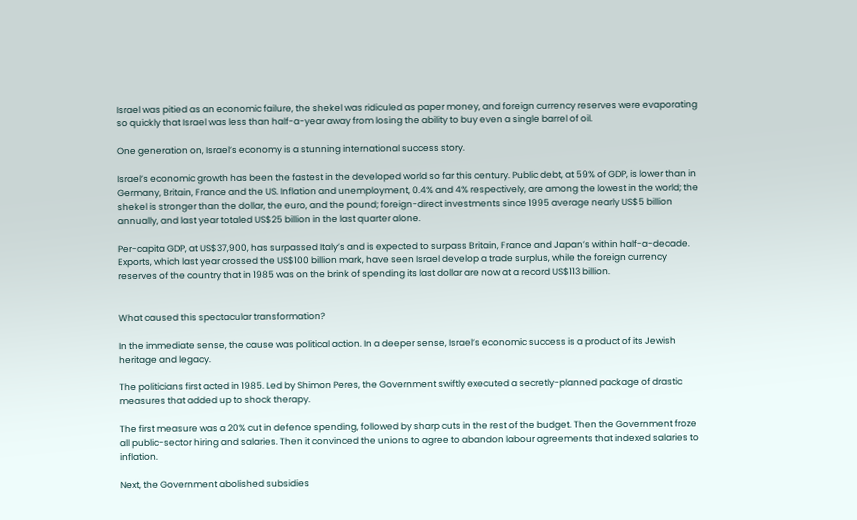Israel was pitied as an economic failure, the shekel was ridiculed as paper money, and foreign currency reserves were evaporating so quickly that Israel was less than half-a-year away from losing the ability to buy even a single barrel of oil.

One generation on, Israel’s economy is a stunning international success story.

Israel’s economic growth has been the fastest in the developed world so far this century. Public debt, at 59% of GDP, is lower than in Germany, Britain, France and the US. Inflation and unemployment, 0.4% and 4% respectively, are among the lowest in the world; the shekel is stronger than the dollar, the euro, and the pound; foreign-direct investments since 1995 average nearly US$5 billion annually, and last year totaled US$25 billion in the last quarter alone.

Per-capita GDP, at US$37,900, has surpassed Italy’s and is expected to surpass Britain, France and Japan’s within half-a-decade. Exports, which last year crossed the US$100 billion mark, have seen Israel develop a trade surplus, while the foreign currency reserves of the country that in 1985 was on the brink of spending its last dollar are now at a record US$113 billion.


What caused this spectacular transformation?

In the immediate sense, the cause was political action. In a deeper sense, Israel’s economic success is a product of its Jewish heritage and legacy.

The politicians first acted in 1985. Led by Shimon Peres, the Government swiftly executed a secretly-planned package of drastic measures that added up to shock therapy.

The first measure was a 20% cut in defence spending, followed by sharp cuts in the rest of the budget. Then the Government froze all public-sector hiring and salaries. Then it convinced the unions to agree to abandon labour agreements that indexed salaries to inflation.

Next, the Government abolished subsidies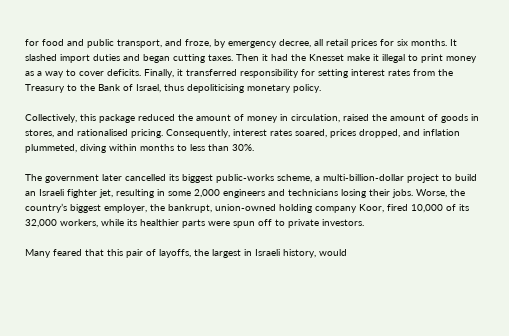for food and public transport, and froze, by emergency decree, all retail prices for six months. It slashed import duties and began cutting taxes. Then it had the Knesset make it illegal to print money as a way to cover deficits. Finally, it transferred responsibility for setting interest rates from the Treasury to the Bank of Israel, thus depoliticising monetary policy.

Collectively, this package reduced the amount of money in circulation, raised the amount of goods in stores, and rationalised pricing. Consequently, interest rates soared, prices dropped, and inflation plummeted, diving within months to less than 30%.

The government later cancelled its biggest public-works scheme, a multi-billion-dollar project to build an Israeli fighter jet, resulting in some 2,000 engineers and technicians losing their jobs. Worse, the country’s biggest employer, the bankrupt, union-owned holding company Koor, fired 10,000 of its 32,000 workers, while its healthier parts were spun off to private investors.

Many feared that this pair of layoffs, the largest in Israeli history, would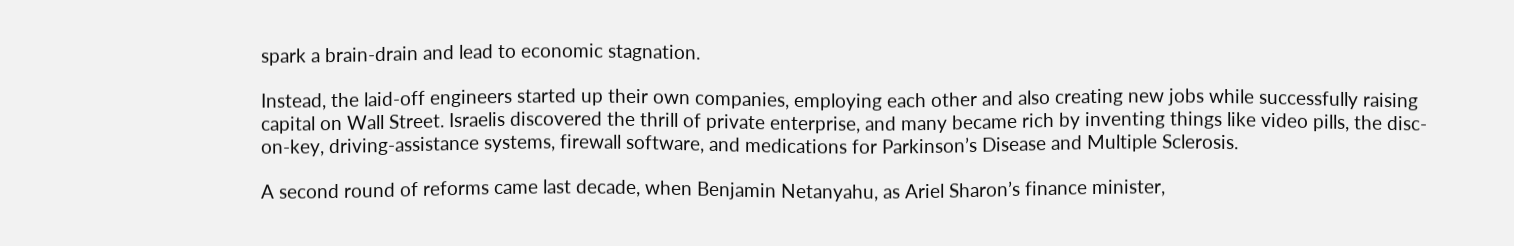spark a brain-drain and lead to economic stagnation.

Instead, the laid-off engineers started up their own companies, employing each other and also creating new jobs while successfully raising capital on Wall Street. Israelis discovered the thrill of private enterprise, and many became rich by inventing things like video pills, the disc-on-key, driving-assistance systems, firewall software, and medications for Parkinson’s Disease and Multiple Sclerosis.

A second round of reforms came last decade, when Benjamin Netanyahu, as Ariel Sharon’s finance minister,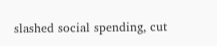slashed social spending, cut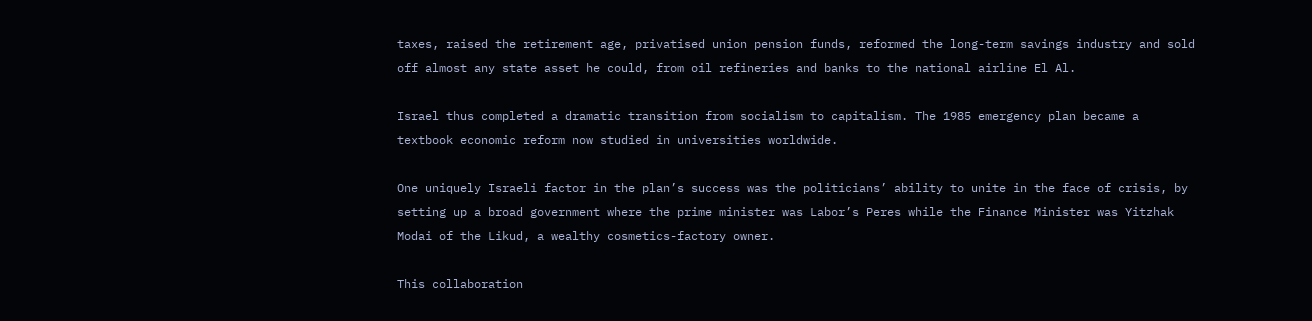taxes, raised the retirement age, privatised union pension funds, reformed the long-term savings industry and sold off almost any state asset he could, from oil refineries and banks to the national airline El Al.

Israel thus completed a dramatic transition from socialism to capitalism. The 1985 emergency plan became a textbook economic reform now studied in universities worldwide.

One uniquely Israeli factor in the plan’s success was the politicians’ ability to unite in the face of crisis, by setting up a broad government where the prime minister was Labor’s Peres while the Finance Minister was Yitzhak Modai of the Likud, a wealthy cosmetics-factory owner.

This collaboration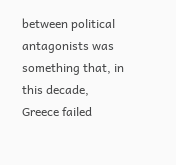between political antagonists was something that, in this decade, Greece failed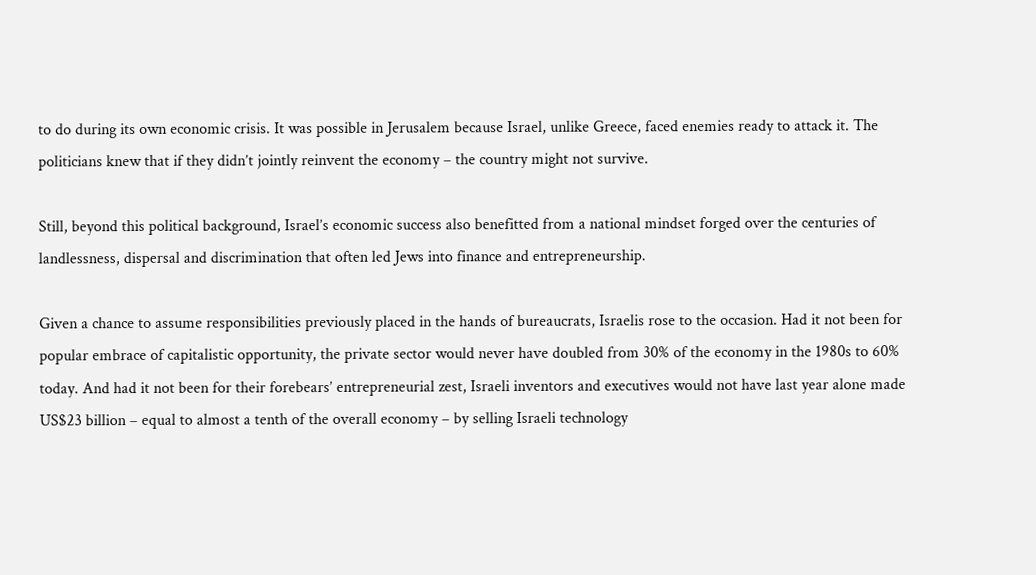to do during its own economic crisis. It was possible in Jerusalem because Israel, unlike Greece, faced enemies ready to attack it. The politicians knew that if they didn’t jointly reinvent the economy – the country might not survive.

Still, beyond this political background, Israel’s economic success also benefitted from a national mindset forged over the centuries of landlessness, dispersal and discrimination that often led Jews into finance and entrepreneurship.

Given a chance to assume responsibilities previously placed in the hands of bureaucrats, Israelis rose to the occasion. Had it not been for popular embrace of capitalistic opportunity, the private sector would never have doubled from 30% of the economy in the 1980s to 60% today. And had it not been for their forebears’ entrepreneurial zest, Israeli inventors and executives would not have last year alone made US$23 billion – equal to almost a tenth of the overall economy – by selling Israeli technology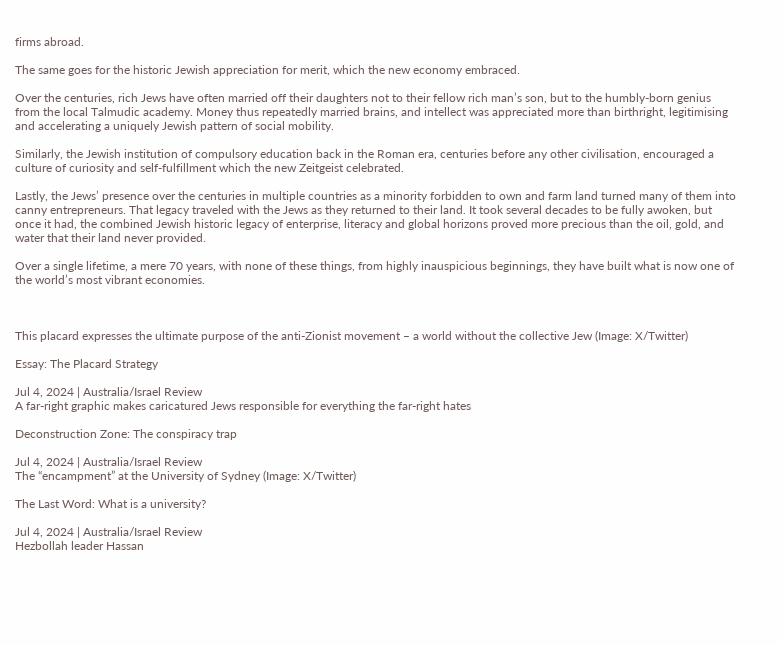firms abroad.

The same goes for the historic Jewish appreciation for merit, which the new economy embraced.

Over the centuries, rich Jews have often married off their daughters not to their fellow rich man’s son, but to the humbly-born genius from the local Talmudic academy. Money thus repeatedly married brains, and intellect was appreciated more than birthright, legitimising and accelerating a uniquely Jewish pattern of social mobility.

Similarly, the Jewish institution of compulsory education back in the Roman era, centuries before any other civilisation, encouraged a culture of curiosity and self-fulfillment which the new Zeitgeist celebrated.

Lastly, the Jews’ presence over the centuries in multiple countries as a minority forbidden to own and farm land turned many of them into canny entrepreneurs. That legacy traveled with the Jews as they returned to their land. It took several decades to be fully awoken, but once it had, the combined Jewish historic legacy of enterprise, literacy and global horizons proved more precious than the oil, gold, and water that their land never provided.

Over a single lifetime, a mere 70 years, with none of these things, from highly inauspicious beginnings, they have built what is now one of the world’s most vibrant economies.



This placard expresses the ultimate purpose of the anti-Zionist movement – a world without the collective Jew (Image: X/Twitter)

Essay: The Placard Strategy

Jul 4, 2024 | Australia/Israel Review
A far-right graphic makes caricatured Jews responsible for everything the far-right hates

Deconstruction Zone: The conspiracy trap

Jul 4, 2024 | Australia/Israel Review
The “encampment” at the University of Sydney (Image: X/Twitter)

The Last Word: What is a university?

Jul 4, 2024 | Australia/Israel Review
Hezbollah leader Hassan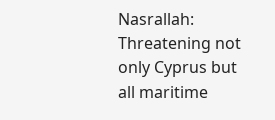Nasrallah: Threatening not only Cyprus but all maritime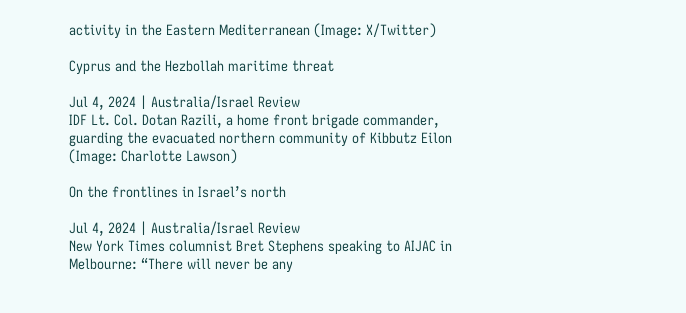activity in the Eastern Mediterranean (Image: X/Twitter)

Cyprus and the Hezbollah maritime threat

Jul 4, 2024 | Australia/Israel Review
IDF Lt. Col. Dotan Razili, a home front brigade commander, guarding the evacuated northern community of Kibbutz Eilon (Image: Charlotte Lawson)

On the frontlines in Israel’s north

Jul 4, 2024 | Australia/Israel Review
New York Times columnist Bret Stephens speaking to AIJAC in Melbourne: “There will never be any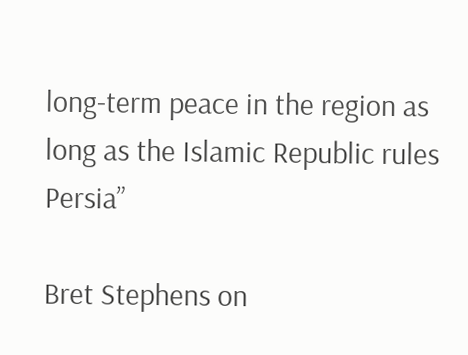long-term peace in the region as long as the Islamic Republic rules Persia”

Bret Stephens on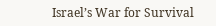Israel’s War for Survival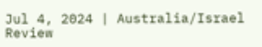Jul 4, 2024 | Australia/Israel Review